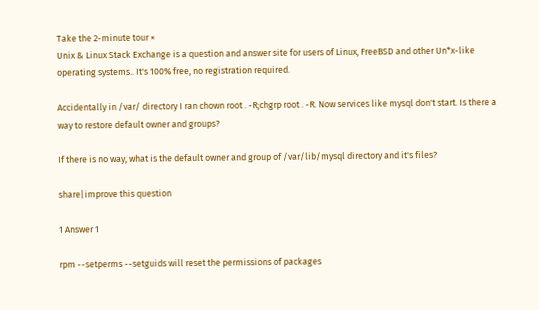Take the 2-minute tour ×
Unix & Linux Stack Exchange is a question and answer site for users of Linux, FreeBSD and other Un*x-like operating systems.. It's 100% free, no registration required.

Accidentally in /var/ directory I ran chown root . -R;chgrp root . -R. Now services like mysql don't start. Is there a way to restore default owner and groups?

If there is no way, what is the default owner and group of /var/lib/mysql directory and it's files?

share|improve this question

1 Answer 1

rpm --setperms --setguids will reset the permissions of packages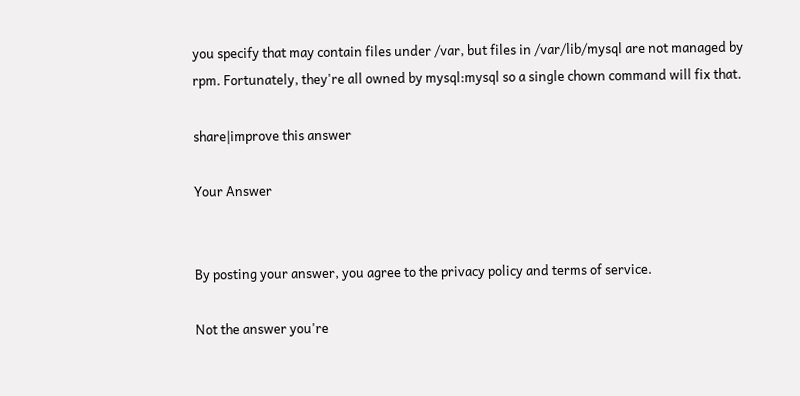you specify that may contain files under /var, but files in /var/lib/mysql are not managed by rpm. Fortunately, they're all owned by mysql:mysql so a single chown command will fix that.

share|improve this answer

Your Answer


By posting your answer, you agree to the privacy policy and terms of service.

Not the answer you're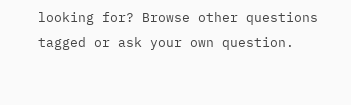looking for? Browse other questions tagged or ask your own question.